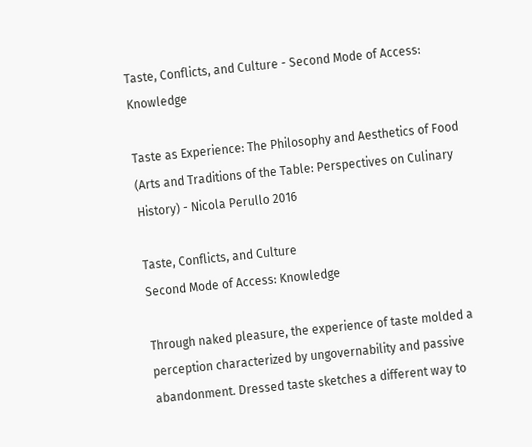Taste, Conflicts, and Culture - Second Mode of Access: Knowledge

Taste as Experience: The Philosophy and Aesthetics of Food (Arts and Traditions of the Table: Perspectives on Culinary History) - Nicola Perullo 2016

Taste, Conflicts, and Culture
Second Mode of Access: Knowledge

Through naked pleasure, the experience of taste molded a perception characterized by ungovernability and passive abandonment. Dressed taste sketches a different way to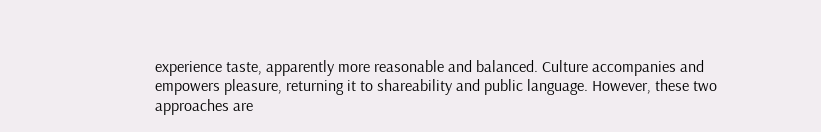experience taste, apparently more reasonable and balanced. Culture accompanies and empowers pleasure, returning it to shareability and public language. However, these two approaches are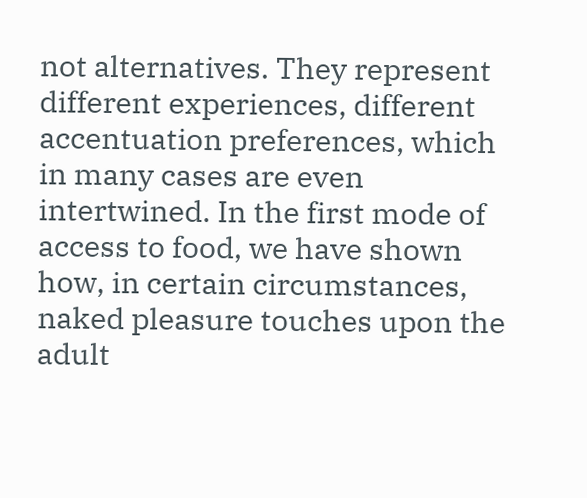not alternatives. They represent different experiences, different accentuation preferences, which in many cases are even intertwined. In the first mode of access to food, we have shown how, in certain circumstances, naked pleasure touches upon the adult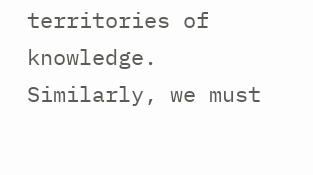territories of knowledge. Similarly, we must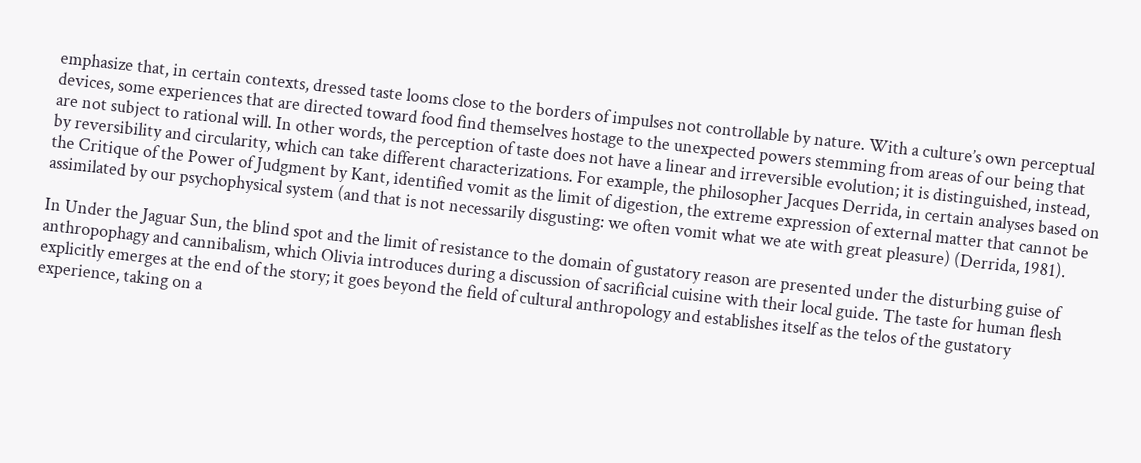emphasize that, in certain contexts, dressed taste looms close to the borders of impulses not controllable by nature. With a culture’s own perceptual devices, some experiences that are directed toward food find themselves hostage to the unexpected powers stemming from areas of our being that are not subject to rational will. In other words, the perception of taste does not have a linear and irreversible evolution; it is distinguished, instead, by reversibility and circularity, which can take different characterizations. For example, the philosopher Jacques Derrida, in certain analyses based on the Critique of the Power of Judgment by Kant, identified vomit as the limit of digestion, the extreme expression of external matter that cannot be assimilated by our psychophysical system (and that is not necessarily disgusting: we often vomit what we ate with great pleasure) (Derrida, 1981).

In Under the Jaguar Sun, the blind spot and the limit of resistance to the domain of gustatory reason are presented under the disturbing guise of anthropophagy and cannibalism, which Olivia introduces during a discussion of sacrificial cuisine with their local guide. The taste for human flesh explicitly emerges at the end of the story; it goes beyond the field of cultural anthropology and establishes itself as the telos of the gustatory experience, taking on a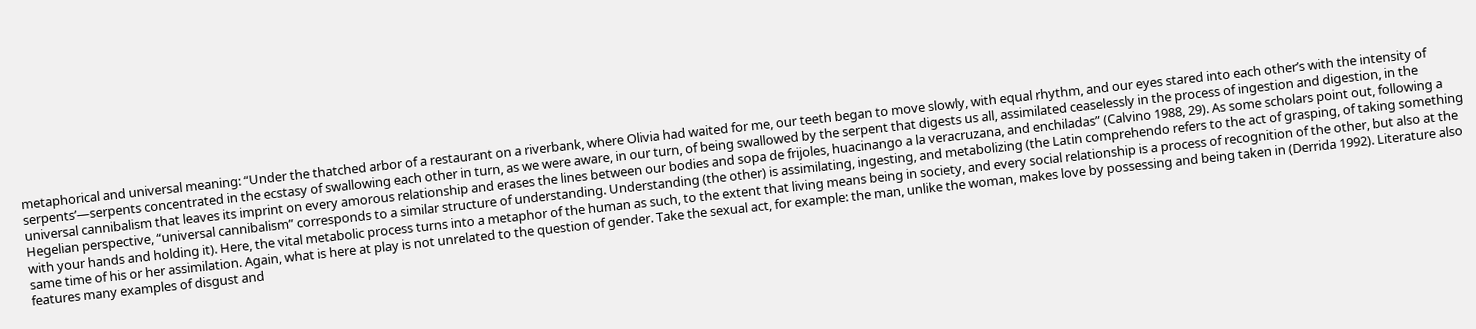metaphorical and universal meaning: “Under the thatched arbor of a restaurant on a riverbank, where Olivia had waited for me, our teeth began to move slowly, with equal rhythm, and our eyes stared into each other’s with the intensity of serpents’—serpents concentrated in the ecstasy of swallowing each other in turn, as we were aware, in our turn, of being swallowed by the serpent that digests us all, assimilated ceaselessly in the process of ingestion and digestion, in the universal cannibalism that leaves its imprint on every amorous relationship and erases the lines between our bodies and sopa de frijoles, huacinango a la veracruzana, and enchiladas” (Calvino 1988, 29). As some scholars point out, following a Hegelian perspective, “universal cannibalism” corresponds to a similar structure of understanding. Understanding (the other) is assimilating, ingesting, and metabolizing (the Latin comprehendo refers to the act of grasping, of taking something with your hands and holding it). Here, the vital metabolic process turns into a metaphor of the human as such, to the extent that living means being in society, and every social relationship is a process of recognition of the other, but also at the same time of his or her assimilation. Again, what is here at play is not unrelated to the question of gender. Take the sexual act, for example: the man, unlike the woman, makes love by possessing and being taken in (Derrida 1992). Literature also features many examples of disgust and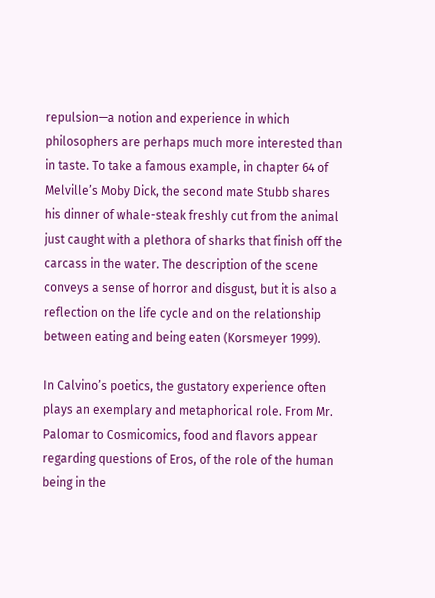repulsion—a notion and experience in which philosophers are perhaps much more interested than in taste. To take a famous example, in chapter 64 of Melville’s Moby Dick, the second mate Stubb shares his dinner of whale-steak freshly cut from the animal just caught with a plethora of sharks that finish off the carcass in the water. The description of the scene conveys a sense of horror and disgust, but it is also a reflection on the life cycle and on the relationship between eating and being eaten (Korsmeyer 1999).

In Calvino’s poetics, the gustatory experience often plays an exemplary and metaphorical role. From Mr. Palomar to Cosmicomics, food and flavors appear regarding questions of Eros, of the role of the human being in the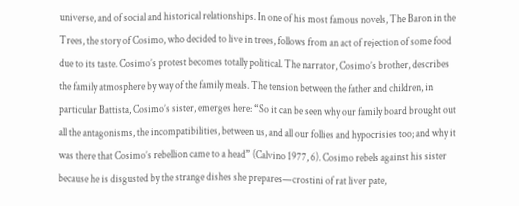universe, and of social and historical relationships. In one of his most famous novels, The Baron in the Trees, the story of Cosimo, who decided to live in trees, follows from an act of rejection of some food due to its taste. Cosimo’s protest becomes totally political. The narrator, Cosimo’s brother, describes the family atmosphere by way of the family meals. The tension between the father and children, in particular Battista, Cosimo’s sister, emerges here: “So it can be seen why our family board brought out all the antagonisms, the incompatibilities, between us, and all our follies and hypocrisies too; and why it was there that Cosimo’s rebellion came to a head” (Calvino 1977, 6). Cosimo rebels against his sister because he is disgusted by the strange dishes she prepares—crostini of rat liver pate,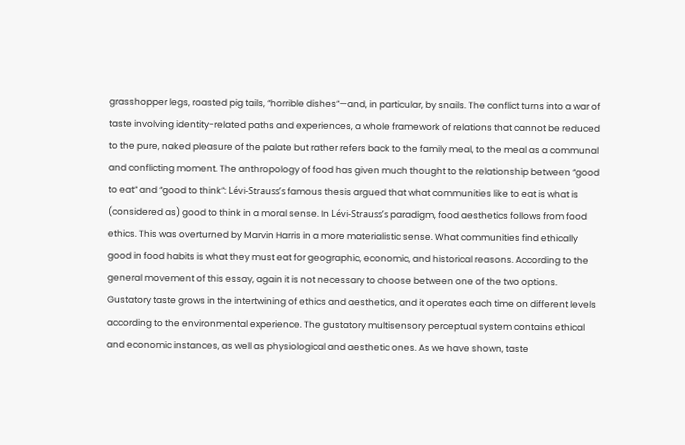grasshopper legs, roasted pig tails, “horrible dishes”—and, in particular, by snails. The conflict turns into a war of taste involving identity-related paths and experiences, a whole framework of relations that cannot be reduced to the pure, naked pleasure of the palate but rather refers back to the family meal, to the meal as a communal and conflicting moment. The anthropology of food has given much thought to the relationship between “good to eat” and “good to think”: Lévi-Strauss’s famous thesis argued that what communities like to eat is what is (considered as) good to think in a moral sense. In Lévi-Strauss’s paradigm, food aesthetics follows from food ethics. This was overturned by Marvin Harris in a more materialistic sense. What communities find ethically good in food habits is what they must eat for geographic, economic, and historical reasons. According to the general movement of this essay, again it is not necessary to choose between one of the two options. Gustatory taste grows in the intertwining of ethics and aesthetics, and it operates each time on different levels according to the environmental experience. The gustatory multisensory perceptual system contains ethical and economic instances, as well as physiological and aesthetic ones. As we have shown, taste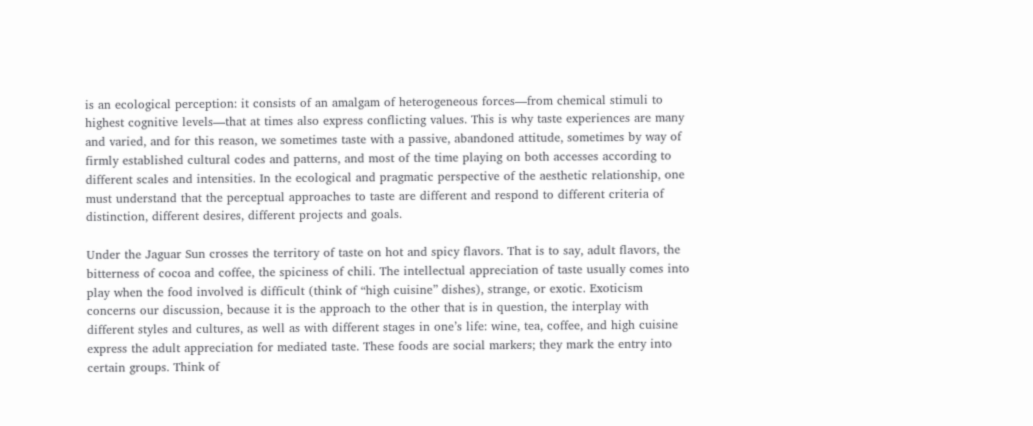is an ecological perception: it consists of an amalgam of heterogeneous forces—from chemical stimuli to highest cognitive levels—that at times also express conflicting values. This is why taste experiences are many and varied, and for this reason, we sometimes taste with a passive, abandoned attitude, sometimes by way of firmly established cultural codes and patterns, and most of the time playing on both accesses according to different scales and intensities. In the ecological and pragmatic perspective of the aesthetic relationship, one must understand that the perceptual approaches to taste are different and respond to different criteria of distinction, different desires, different projects and goals.

Under the Jaguar Sun crosses the territory of taste on hot and spicy flavors. That is to say, adult flavors, the bitterness of cocoa and coffee, the spiciness of chili. The intellectual appreciation of taste usually comes into play when the food involved is difficult (think of “high cuisine” dishes), strange, or exotic. Exoticism concerns our discussion, because it is the approach to the other that is in question, the interplay with different styles and cultures, as well as with different stages in one’s life: wine, tea, coffee, and high cuisine express the adult appreciation for mediated taste. These foods are social markers; they mark the entry into certain groups. Think of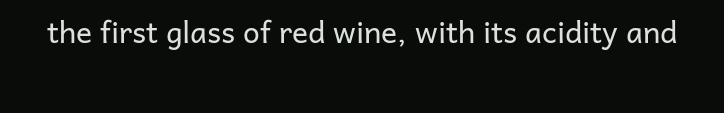the first glass of red wine, with its acidity and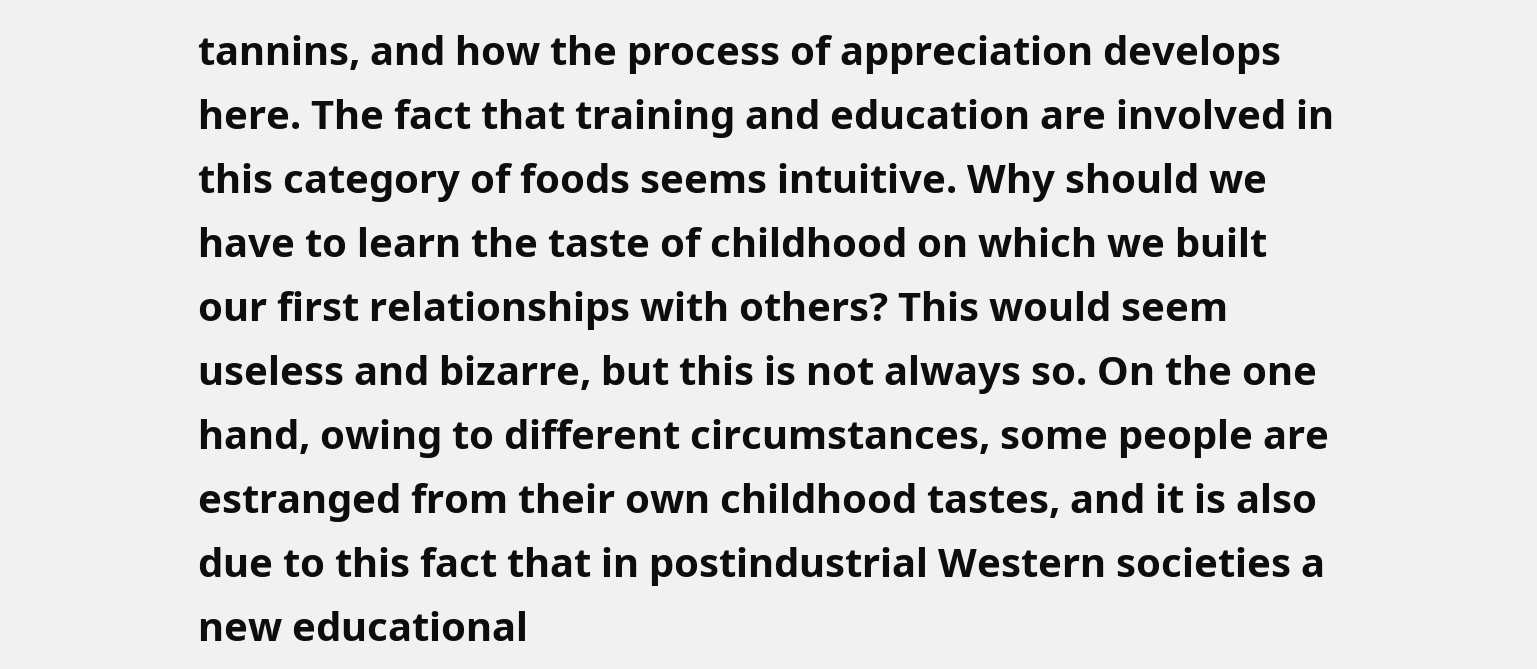tannins, and how the process of appreciation develops here. The fact that training and education are involved in this category of foods seems intuitive. Why should we have to learn the taste of childhood on which we built our first relationships with others? This would seem useless and bizarre, but this is not always so. On the one hand, owing to different circumstances, some people are estranged from their own childhood tastes, and it is also due to this fact that in postindustrial Western societies a new educational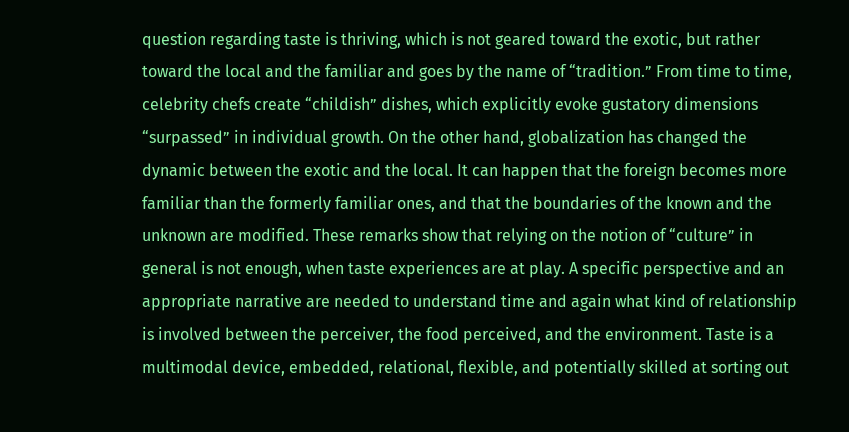question regarding taste is thriving, which is not geared toward the exotic, but rather toward the local and the familiar and goes by the name of “tradition.” From time to time, celebrity chefs create “childish” dishes, which explicitly evoke gustatory dimensions “surpassed” in individual growth. On the other hand, globalization has changed the dynamic between the exotic and the local. It can happen that the foreign becomes more familiar than the formerly familiar ones, and that the boundaries of the known and the unknown are modified. These remarks show that relying on the notion of “culture” in general is not enough, when taste experiences are at play. A specific perspective and an appropriate narrative are needed to understand time and again what kind of relationship is involved between the perceiver, the food perceived, and the environment. Taste is a multimodal device, embedded, relational, flexible, and potentially skilled at sorting out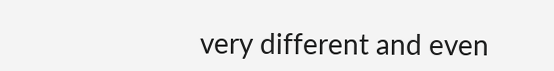very different and even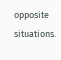opposite situations.